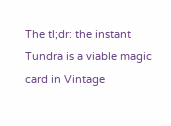The tl;dr: the instant Tundra is a viable magic card in Vintage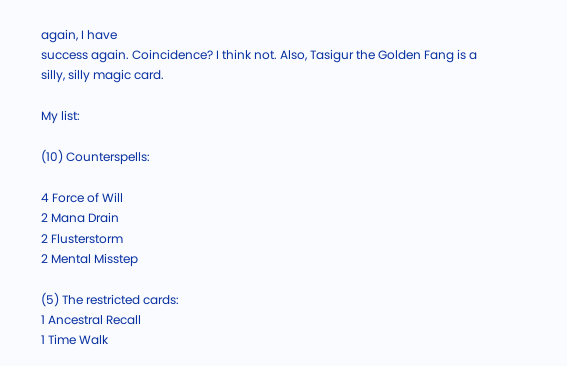again, I have
success again. Coincidence? I think not. Also, Tasigur the Golden Fang is a
silly, silly magic card.

My list:

(10) Counterspells:

4 Force of Will
2 Mana Drain
2 Flusterstorm
2 Mental Misstep

(5) The restricted cards:
1 Ancestral Recall
1 Time Walk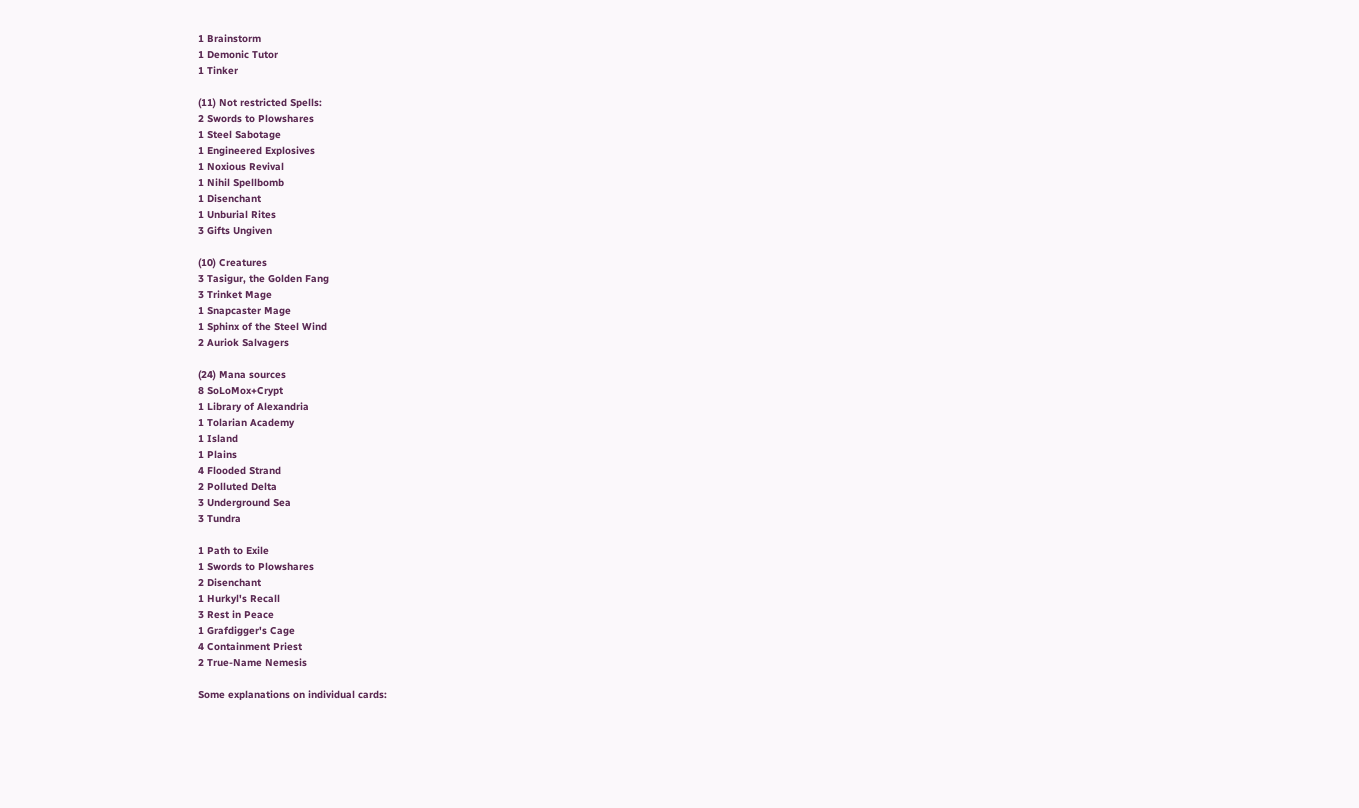1 Brainstorm
1 Demonic Tutor
1 Tinker

(11) Not restricted Spells:
2 Swords to Plowshares
1 Steel Sabotage
1 Engineered Explosives
1 Noxious Revival
1 Nihil Spellbomb
1 Disenchant
1 Unburial Rites
3 Gifts Ungiven

(10) Creatures
3 Tasigur, the Golden Fang
3 Trinket Mage
1 Snapcaster Mage
1 Sphinx of the Steel Wind
2 Auriok Salvagers

(24) Mana sources
8 SoLoMox+Crypt
1 Library of Alexandria
1 Tolarian Academy
1 Island
1 Plains
4 Flooded Strand
2 Polluted Delta
3 Underground Sea
3 Tundra

1 Path to Exile
1 Swords to Plowshares
2 Disenchant
1 Hurkyl's Recall
3 Rest in Peace
1 Grafdigger's Cage
4 Containment Priest
2 True-Name Nemesis

Some explanations on individual cards: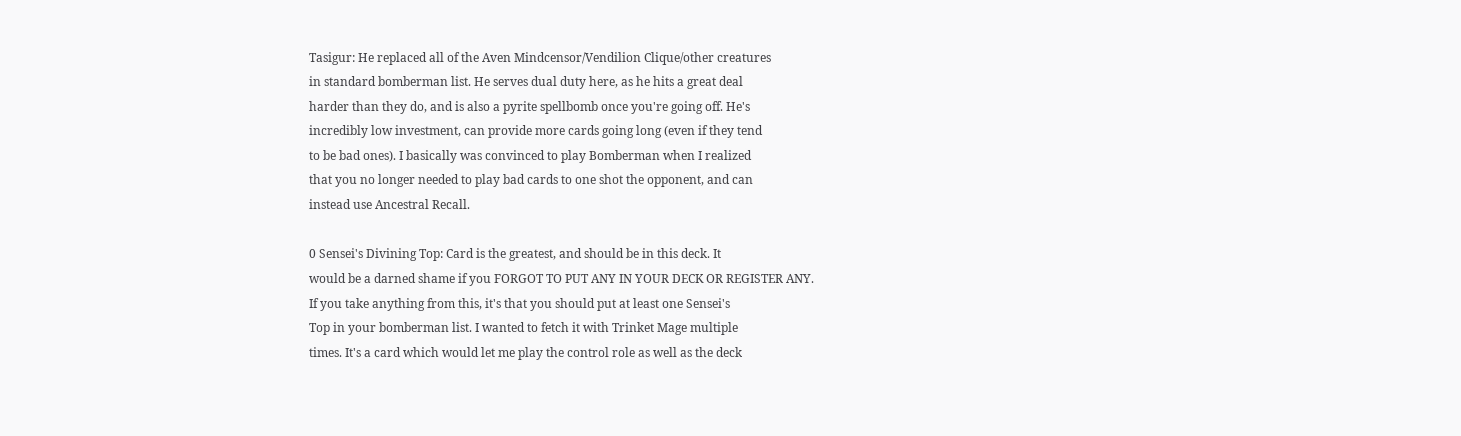Tasigur: He replaced all of the Aven Mindcensor/Vendilion Clique/other creatures
in standard bomberman list. He serves dual duty here, as he hits a great deal
harder than they do, and is also a pyrite spellbomb once you're going off. He's
incredibly low investment, can provide more cards going long (even if they tend
to be bad ones). I basically was convinced to play Bomberman when I realized
that you no longer needed to play bad cards to one shot the opponent, and can
instead use Ancestral Recall.

0 Sensei's Divining Top: Card is the greatest, and should be in this deck. It
would be a darned shame if you FORGOT TO PUT ANY IN YOUR DECK OR REGISTER ANY.
If you take anything from this, it's that you should put at least one Sensei's
Top in your bomberman list. I wanted to fetch it with Trinket Mage multiple
times. It's a card which would let me play the control role as well as the deck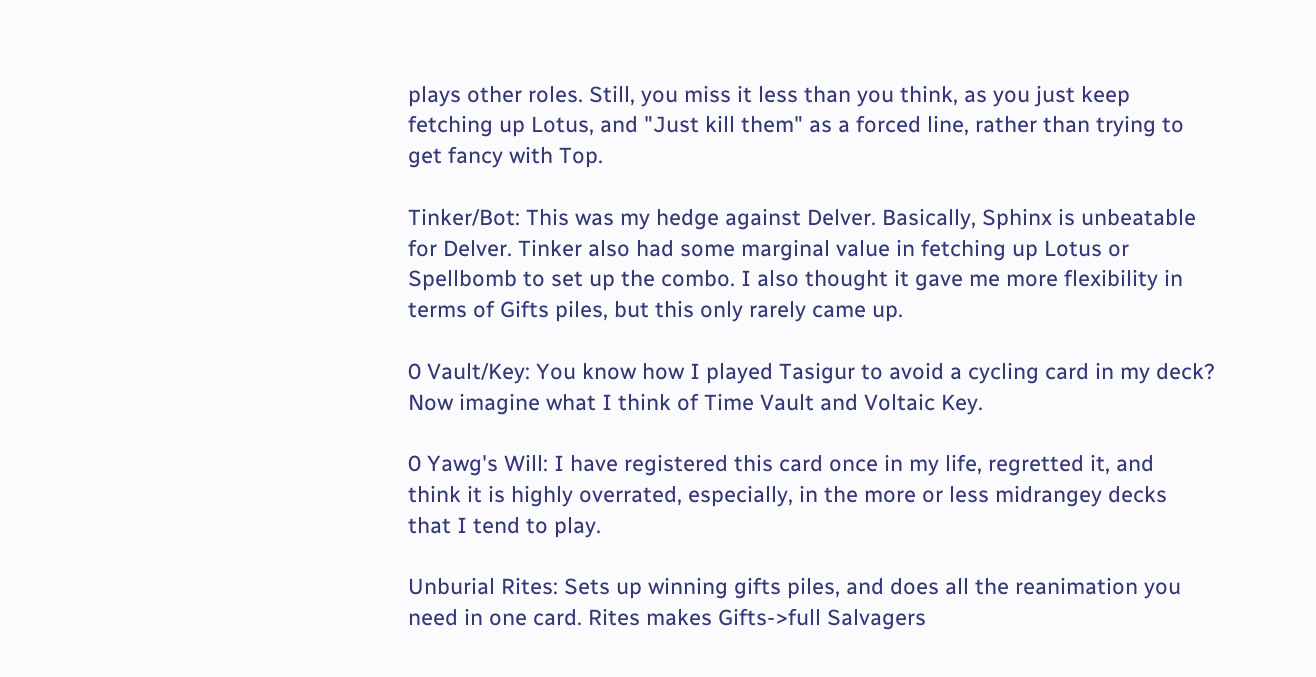plays other roles. Still, you miss it less than you think, as you just keep
fetching up Lotus, and "Just kill them" as a forced line, rather than trying to
get fancy with Top.

Tinker/Bot: This was my hedge against Delver. Basically, Sphinx is unbeatable
for Delver. Tinker also had some marginal value in fetching up Lotus or
Spellbomb to set up the combo. I also thought it gave me more flexibility in
terms of Gifts piles, but this only rarely came up.

0 Vault/Key: You know how I played Tasigur to avoid a cycling card in my deck?
Now imagine what I think of Time Vault and Voltaic Key.

0 Yawg's Will: I have registered this card once in my life, regretted it, and
think it is highly overrated, especially, in the more or less midrangey decks
that I tend to play.

Unburial Rites: Sets up winning gifts piles, and does all the reanimation you
need in one card. Rites makes Gifts->full Salvagers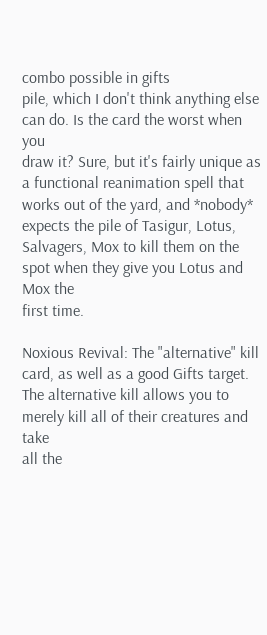combo possible in gifts
pile, which I don't think anything else can do. Is the card the worst when you
draw it? Sure, but it's fairly unique as a functional reanimation spell that
works out of the yard, and *nobody* expects the pile of Tasigur, Lotus,
Salvagers, Mox to kill them on the spot when they give you Lotus and Mox the
first time.

Noxious Revival: The "alternative" kill card, as well as a good Gifts target.
The alternative kill allows you to merely kill all of their creatures and take
all the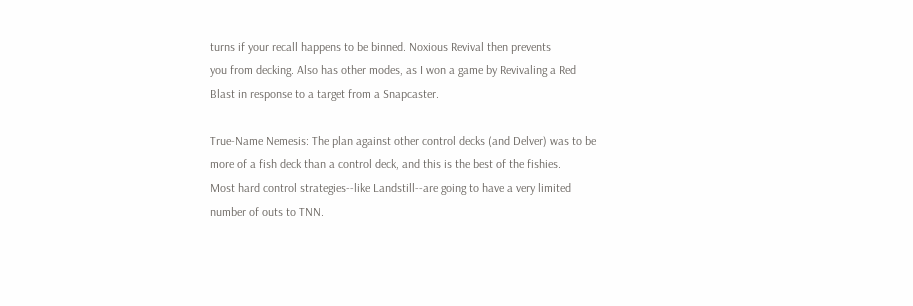turns if your recall happens to be binned. Noxious Revival then prevents
you from decking. Also has other modes, as I won a game by Revivaling a Red
Blast in response to a target from a Snapcaster.

True-Name Nemesis: The plan against other control decks (and Delver) was to be
more of a fish deck than a control deck, and this is the best of the fishies.
Most hard control strategies--like Landstill--are going to have a very limited
number of outs to TNN.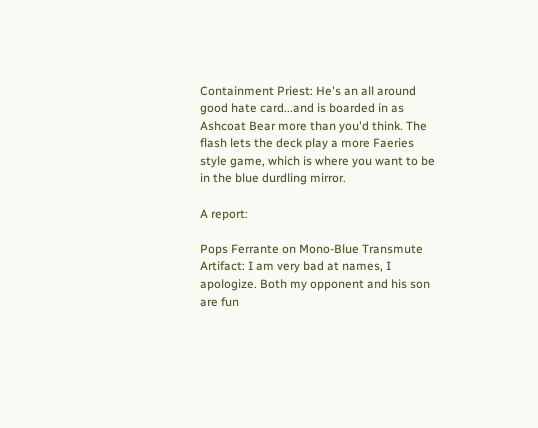Containment Priest: He's an all around good hate card...and is boarded in as
Ashcoat Bear more than you'd think. The flash lets the deck play a more Faeries
style game, which is where you want to be in the blue durdling mirror.

A report:

Pops Ferrante on Mono-Blue Transmute Artifact: I am very bad at names, I
apologize. Both my opponent and his son are fun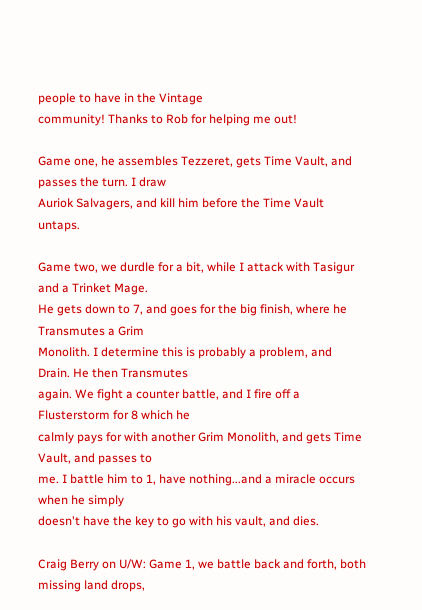people to have in the Vintage
community! Thanks to Rob for helping me out!

Game one, he assembles Tezzeret, gets Time Vault, and passes the turn. I draw
Auriok Salvagers, and kill him before the Time Vault untaps.

Game two, we durdle for a bit, while I attack with Tasigur and a Trinket Mage.
He gets down to 7, and goes for the big finish, where he Transmutes a Grim
Monolith. I determine this is probably a problem, and Drain. He then Transmutes
again. We fight a counter battle, and I fire off a Flusterstorm for 8 which he
calmly pays for with another Grim Monolith, and gets Time Vault, and passes to
me. I battle him to 1, have nothing...and a miracle occurs when he simply
doesn't have the key to go with his vault, and dies.

Craig Berry on U/W: Game 1, we battle back and forth, both missing land drops,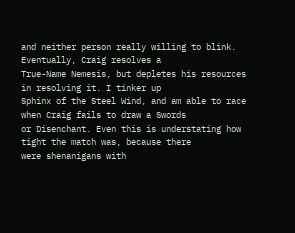and neither person really willing to blink. Eventually, Craig resolves a
True-Name Nemesis, but depletes his resources in resolving it. I tinker up
Sphinx of the Steel Wind, and am able to race when Craig fails to draw a Swords
or Disenchant. Even this is understating how tight the match was, because there
were shenanigans with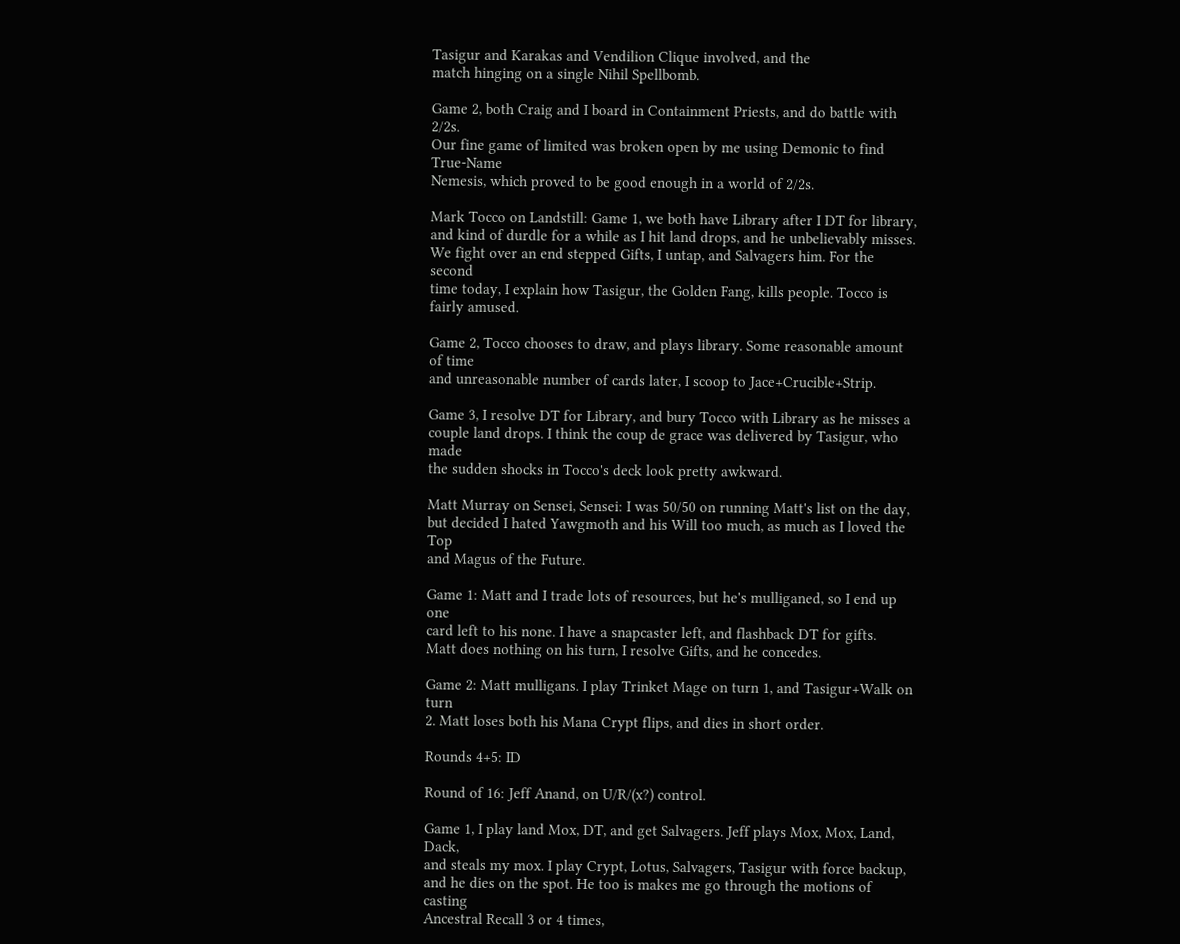Tasigur and Karakas and Vendilion Clique involved, and the
match hinging on a single Nihil Spellbomb.

Game 2, both Craig and I board in Containment Priests, and do battle with 2/2s.
Our fine game of limited was broken open by me using Demonic to find True-Name
Nemesis, which proved to be good enough in a world of 2/2s.

Mark Tocco on Landstill: Game 1, we both have Library after I DT for library,
and kind of durdle for a while as I hit land drops, and he unbelievably misses.
We fight over an end stepped Gifts, I untap, and Salvagers him. For the second
time today, I explain how Tasigur, the Golden Fang, kills people. Tocco is
fairly amused.

Game 2, Tocco chooses to draw, and plays library. Some reasonable amount of time
and unreasonable number of cards later, I scoop to Jace+Crucible+Strip.

Game 3, I resolve DT for Library, and bury Tocco with Library as he misses a
couple land drops. I think the coup de grace was delivered by Tasigur, who made
the sudden shocks in Tocco's deck look pretty awkward.

Matt Murray on Sensei, Sensei: I was 50/50 on running Matt's list on the day,
but decided I hated Yawgmoth and his Will too much, as much as I loved the Top
and Magus of the Future.

Game 1: Matt and I trade lots of resources, but he's mulliganed, so I end up one
card left to his none. I have a snapcaster left, and flashback DT for gifts.
Matt does nothing on his turn, I resolve Gifts, and he concedes.

Game 2: Matt mulligans. I play Trinket Mage on turn 1, and Tasigur+Walk on turn
2. Matt loses both his Mana Crypt flips, and dies in short order.

Rounds 4+5: ID

Round of 16: Jeff Anand, on U/R/(x?) control.

Game 1, I play land Mox, DT, and get Salvagers. Jeff plays Mox, Mox, Land, Dack,
and steals my mox. I play Crypt, Lotus, Salvagers, Tasigur with force backup,
and he dies on the spot. He too is makes me go through the motions of casting
Ancestral Recall 3 or 4 times,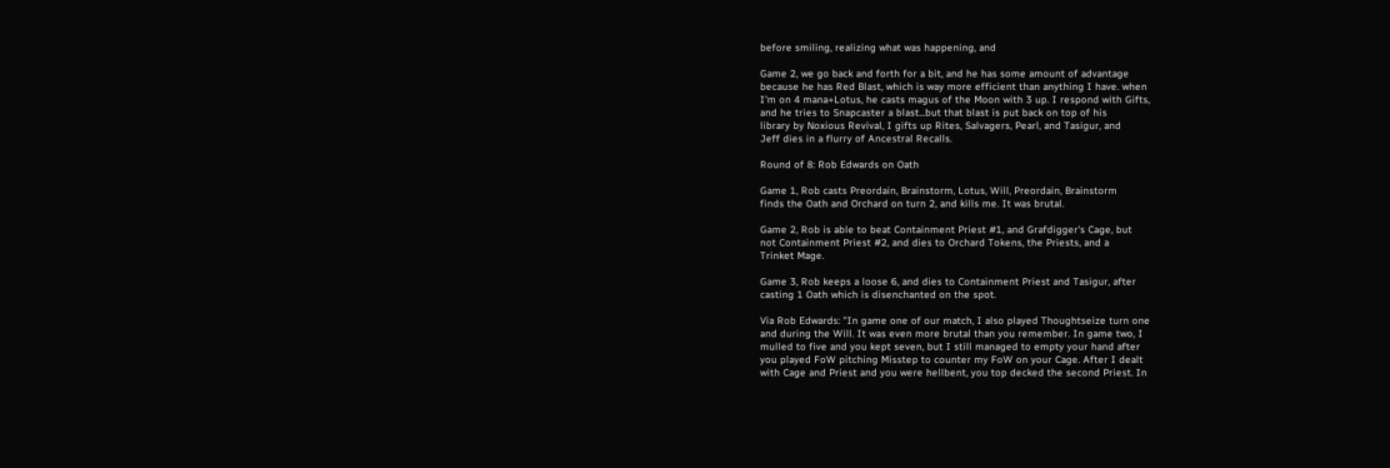before smiling, realizing what was happening, and

Game 2, we go back and forth for a bit, and he has some amount of advantage
because he has Red Blast, which is way more efficient than anything I have. when
I'm on 4 mana+Lotus, he casts magus of the Moon with 3 up. I respond with Gifts,
and he tries to Snapcaster a blast...but that blast is put back on top of his
library by Noxious Revival, I gifts up Rites, Salvagers, Pearl, and Tasigur, and
Jeff dies in a flurry of Ancestral Recalls.

Round of 8: Rob Edwards on Oath

Game 1, Rob casts Preordain, Brainstorm, Lotus, Will, Preordain, Brainstorm
finds the Oath and Orchard on turn 2, and kills me. It was brutal.

Game 2, Rob is able to beat Containment Priest #1, and Grafdigger's Cage, but
not Containment Priest #2, and dies to Orchard Tokens, the Priests, and a
Trinket Mage.

Game 3, Rob keeps a loose 6, and dies to Containment Priest and Tasigur, after
casting 1 Oath which is disenchanted on the spot.

Via Rob Edwards: "In game one of our match, I also played Thoughtseize turn one
and during the Will. It was even more brutal than you remember. In game two, I
mulled to five and you kept seven, but I still managed to empty your hand after
you played FoW pitching Misstep to counter my FoW on your Cage. After I dealt
with Cage and Priest and you were hellbent, you top decked the second Priest. In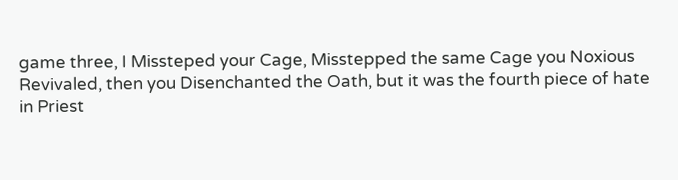game three, I Missteped your Cage, Misstepped the same Cage you Noxious
Revivaled, then you Disenchanted the Oath, but it was the fourth piece of hate
in Priest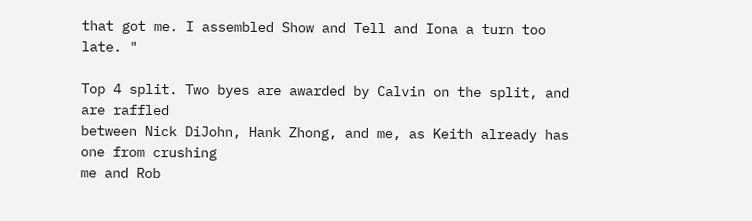that got me. I assembled Show and Tell and Iona a turn too late. "

Top 4 split. Two byes are awarded by Calvin on the split, and are raffled
between Nick DiJohn, Hank Zhong, and me, as Keith already has one from crushing
me and Rob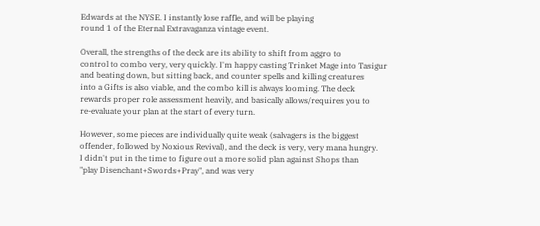Edwards at the NYSE. I instantly lose raffle, and will be playing
round 1 of the Eternal Extravaganza vintage event.

Overall, the strengths of the deck are its ability to shift from aggro to
control to combo very, very quickly. I'm happy casting Trinket Mage into Tasigur
and beating down, but sitting back, and counter spells and killing creatures
into a Gifts is also viable, and the combo kill is always looming. The deck
rewards proper role assessment heavily, and basically allows/requires you to
re-evaluate your plan at the start of every turn.

However, some pieces are individually quite weak (salvagers is the biggest
offender, followed by Noxious Revival), and the deck is very, very mana hungry.
I didn't put in the time to figure out a more solid plan against Shops than
"play Disenchant+Swords+Pray", and was very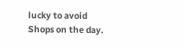lucky to avoid Shops on the day.